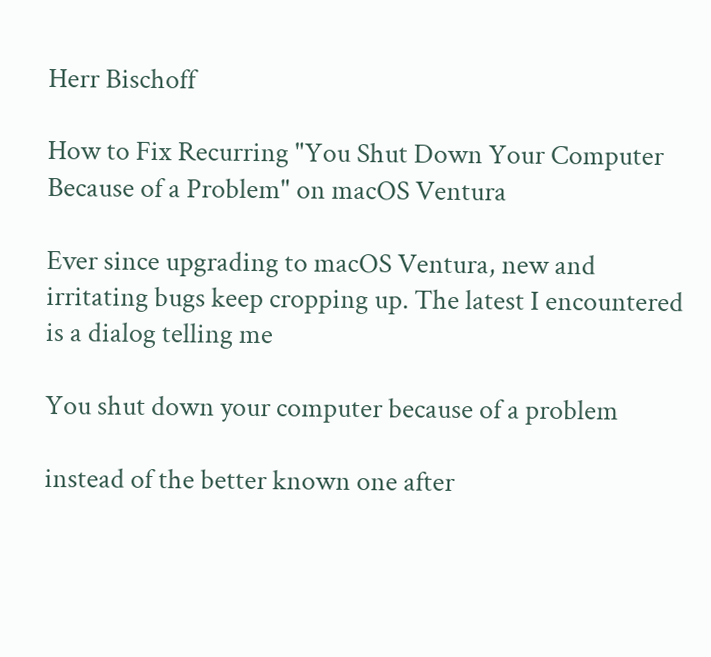Herr Bischoff

How to Fix Recurring "You Shut Down Your Computer Because of a Problem" on macOS Ventura

Ever since upgrading to macOS Ventura, new and irritating bugs keep cropping up. The latest I encountered is a dialog telling me

You shut down your computer because of a problem

instead of the better known one after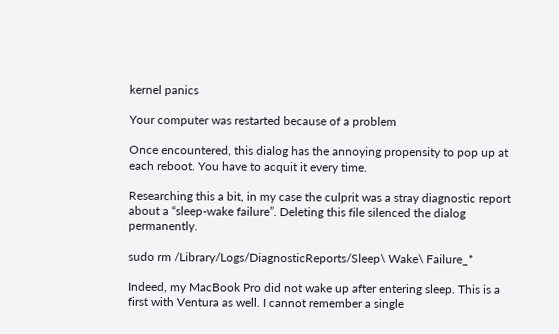kernel panics

Your computer was restarted because of a problem

Once encountered, this dialog has the annoying propensity to pop up at each reboot. You have to acquit it every time.

Researching this a bit, in my case the culprit was a stray diagnostic report about a “sleep-wake failure”. Deleting this file silenced the dialog permanently.

sudo rm /Library/Logs/DiagnosticReports/Sleep\ Wake\ Failure_*

Indeed, my MacBook Pro did not wake up after entering sleep. This is a first with Ventura as well. I cannot remember a single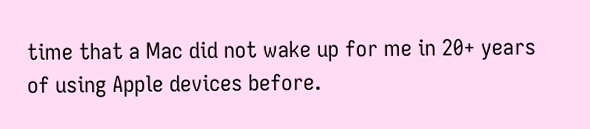time that a Mac did not wake up for me in 20+ years of using Apple devices before.